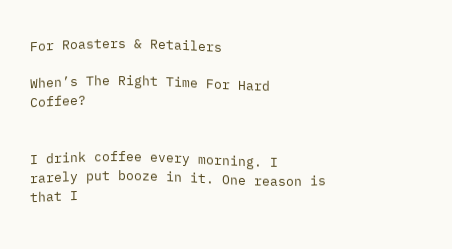For Roasters & Retailers

When’s The Right Time For Hard Coffee?


I drink coffee every morning. I rarely put booze in it. One reason is that I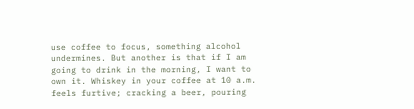use coffee to focus, something alcohol undermines. But another is that if I am going to drink in the morning, I want to own it. Whiskey in your coffee at 10 a.m. feels furtive; cracking a beer, pouring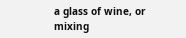a glass of wine, or mixing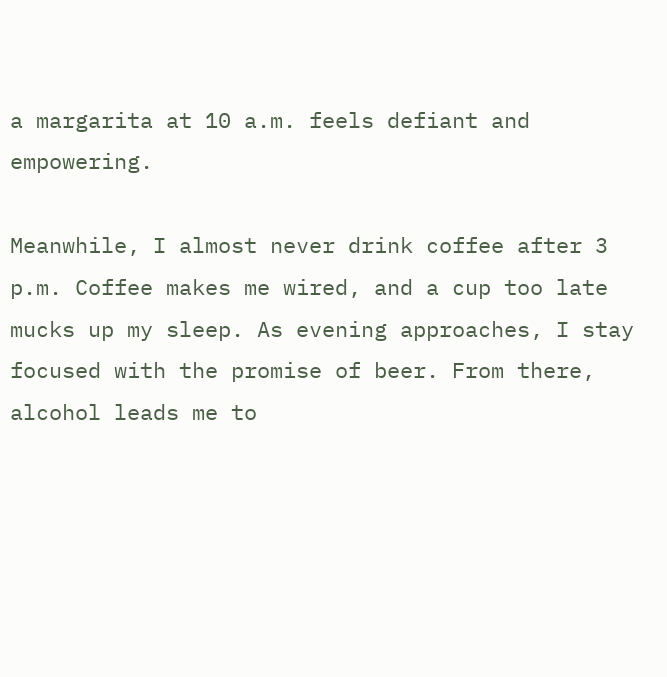a margarita at 10 a.m. feels defiant and empowering.

Meanwhile, I almost never drink coffee after 3 p.m. Coffee makes me wired, and a cup too late mucks up my sleep. As evening approaches, I stay focused with the promise of beer. From there, alcohol leads me to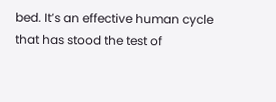bed. It’s an effective human cycle that has stood the test of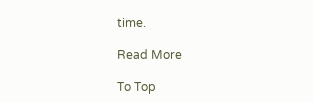time.

Read More

To Top